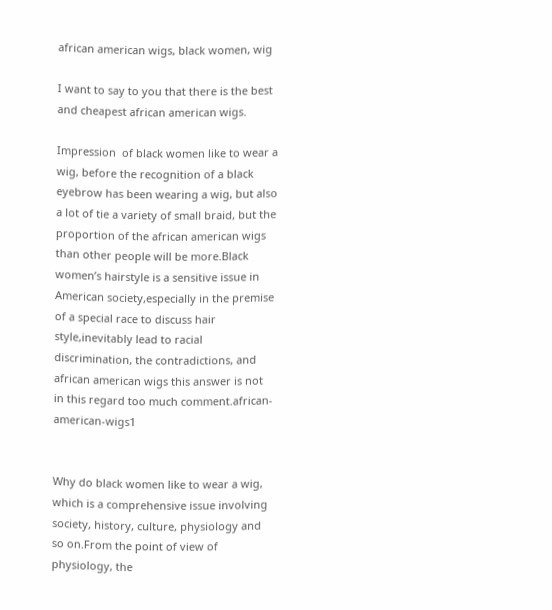african american wigs, black women, wig

I want to say to you that there is the best and cheapest african american wigs.

Impression  of black women like to wear a wig, before the recognition of a black eyebrow has been wearing a wig, but also a lot of tie a variety of small braid, but the proportion of the african american wigs  than other people will be more.Black women’s hairstyle is a sensitive issue in American society,especially in the premise of a special race to discuss hair style,inevitably lead to racial discrimination, the contradictions, and african american wigs this answer is not in this regard too much comment.african-american-wigs1


Why do black women like to wear a wig, which is a comprehensive issue involving society, history, culture, physiology and so on.From the point of view of physiology, the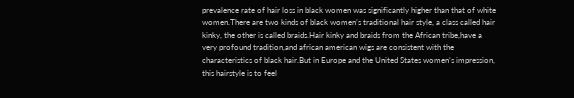prevalence rate of hair loss in black women was significantly higher than that of white     women.There are two kinds of black women’s traditional hair style, a class called hair kinky, the other is called braids.Hair kinky and braids from the African tribe,have a very profound tradition,and african american wigs are consistent with the characteristics of black hair.But in Europe and the United States women’s impression, this hairstyle is to feel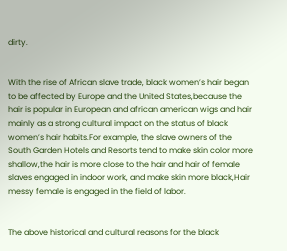dirty.


With the rise of African slave trade, black women’s hair began to be affected by Europe and the United States,because the hair is popular in European and african american wigs and hair mainly as a strong cultural impact on the status of black women’s hair habits.For example, the slave owners of the South Garden Hotels and Resorts tend to make skin color more shallow,the hair is more close to the hair and hair of female slaves engaged in indoor work, and make skin more black,Hair messy female is engaged in the field of labor.


The above historical and cultural reasons for the black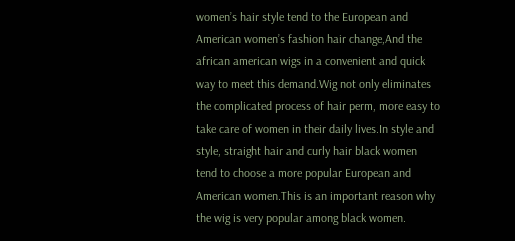women’s hair style tend to the European and American women’s fashion hair change,And the african american wigs in a convenient and quick way to meet this demand.Wig not only eliminates the complicated process of hair perm, more easy to take care of women in their daily lives.In style and style, straight hair and curly hair black women tend to choose a more popular European and American women.This is an important reason why the wig is very popular among black women.